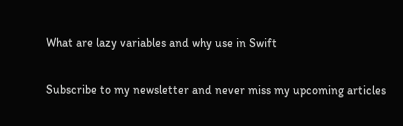What are lazy variables and why use in Swift

Subscribe to my newsletter and never miss my upcoming articles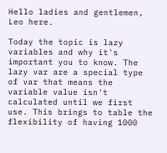Hello ladies and gentlemen, Leo here.

Today the topic is lazy variables and why it's important you to know. The lazy var are a special type of var that means the variable value isn't calculated until we first use. This brings to table the flexibility of having 1000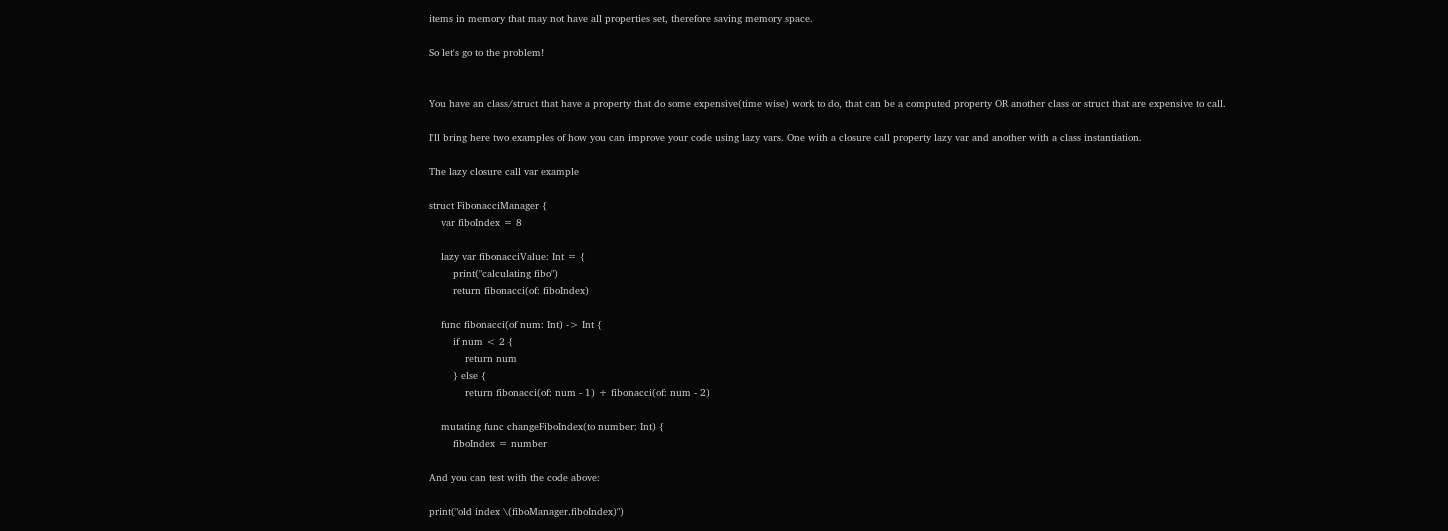items in memory that may not have all properties set, therefore saving memory space.

So let's go to the problem!


You have an class/struct that have a property that do some expensive(time wise) work to do, that can be a computed property OR another class or struct that are expensive to call.

I'll bring here two examples of how you can improve your code using lazy vars. One with a closure call property lazy var and another with a class instantiation.

The lazy closure call var example

struct FibonacciManager {
    var fiboIndex = 8

    lazy var fibonacciValue: Int = {
        print("calculating fibo")
        return fibonacci(of: fiboIndex)

    func fibonacci(of num: Int) -> Int {
        if num < 2 {
            return num
        } else {
            return fibonacci(of: num - 1) + fibonacci(of: num - 2)

    mutating func changeFiboIndex(to number: Int) {
        fiboIndex = number

And you can test with the code above:

print("old index \(fiboManager.fiboIndex)")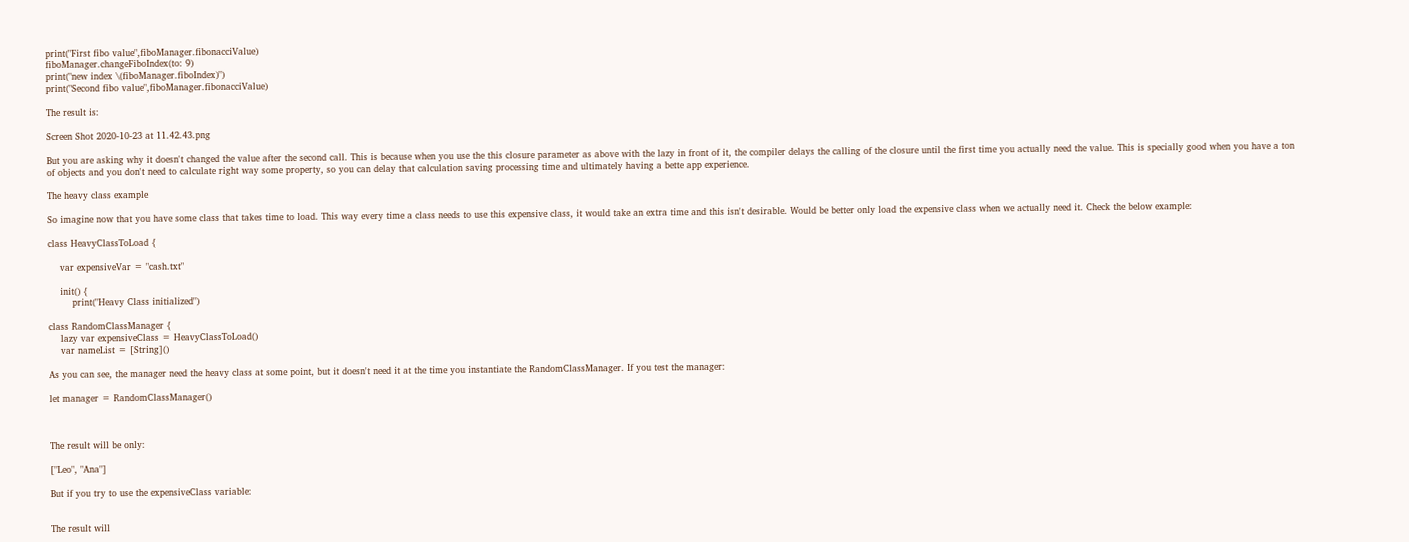print("First fibo value",fiboManager.fibonacciValue)
fiboManager.changeFiboIndex(to: 9)
print("new index \(fiboManager.fiboIndex)")
print("Second fibo value",fiboManager.fibonacciValue)

The result is:

Screen Shot 2020-10-23 at 11.42.43.png

But you are asking why it doesn't changed the value after the second call. This is because when you use the this closure parameter as above with the lazy in front of it, the compiler delays the calling of the closure until the first time you actually need the value. This is specially good when you have a ton of objects and you don't need to calculate right way some property, so you can delay that calculation saving processing time and ultimately having a bette app experience.

The heavy class example

So imagine now that you have some class that takes time to load. This way every time a class needs to use this expensive class, it would take an extra time and this isn't desirable. Would be better only load the expensive class when we actually need it. Check the below example:

class HeavyClassToLoad {

    var expensiveVar = "cash.txt"

    init() {
        print("Heavy Class initialized")

class RandomClassManager {
    lazy var expensiveClass = HeavyClassToLoad()
    var nameList = [String]()

As you can see, the manager need the heavy class at some point, but it doesn't need it at the time you instantiate the RandomClassManager. If you test the manager:

let manager = RandomClassManager()



The result will be only:

["Leo", "Ana"]

But if you try to use the expensiveClass variable:


The result will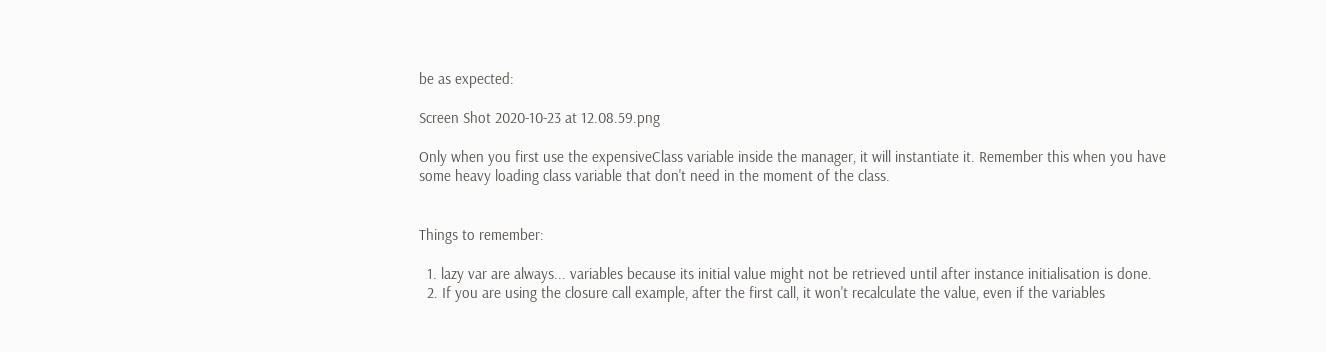be as expected:

Screen Shot 2020-10-23 at 12.08.59.png

Only when you first use the expensiveClass variable inside the manager, it will instantiate it. Remember this when you have some heavy loading class variable that don't need in the moment of the class.


Things to remember:

  1. lazy var are always... variables because its initial value might not be retrieved until after instance initialisation is done.
  2. If you are using the closure call example, after the first call, it won't recalculate the value, even if the variables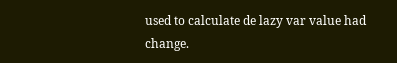used to calculate de lazy var value had change.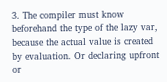3. The compiler must know beforehand the type of the lazy var, because the actual value is created by evaluation. Or declaring upfront or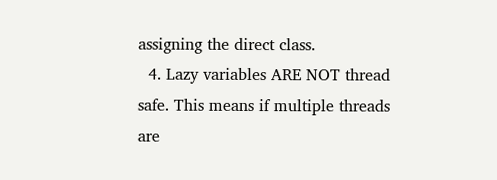assigning the direct class.
  4. Lazy variables ARE NOT thread safe. This means if multiple threads are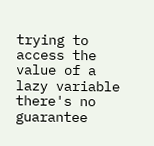trying to access the value of a lazy variable there's no guarantee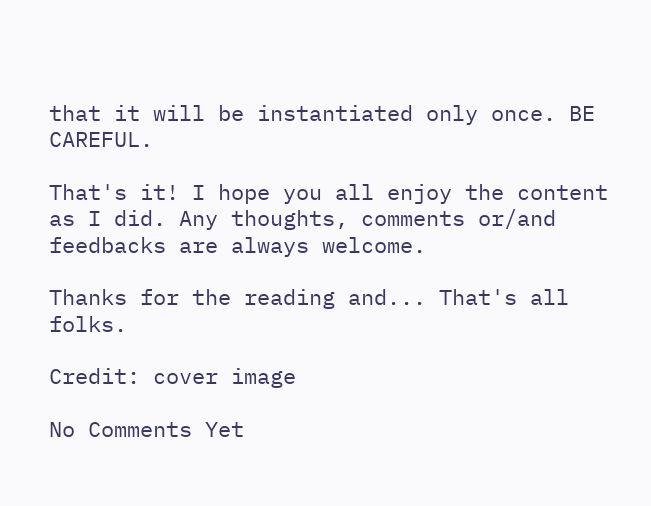that it will be instantiated only once. BE CAREFUL.

That's it! I hope you all enjoy the content as I did. Any thoughts, comments or/and feedbacks are always welcome.

Thanks for the reading and... That's all folks.

Credit: cover image

No Comments Yet